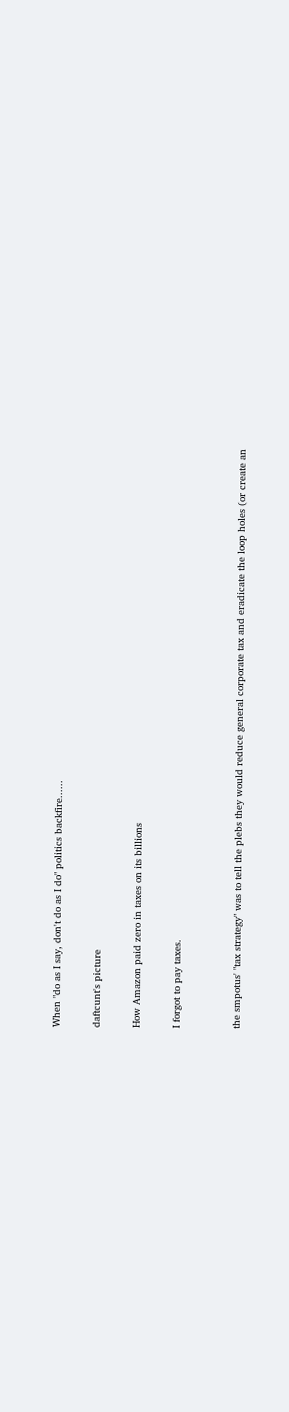When "do as I say, don't do as I do" politics backfire......

daftcunt's picture

How Amazon paid zero in taxes on its billions

I forgot to pay taxes.


the smpotus' "tax strategy" was to tell the plebs they would reduce general corporate tax and eradicate the loop holes (or create an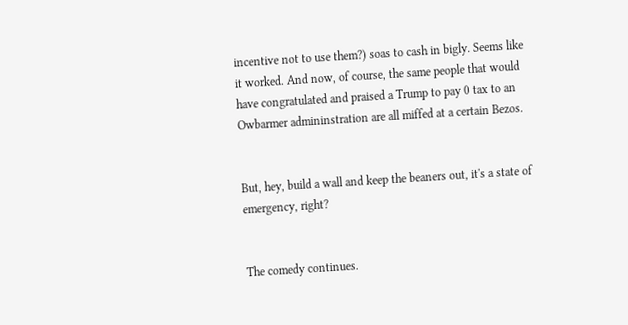incentive not to use them?) soas to cash in bigly. Seems like it worked. And now, of course, the same people that would have congratulated and praised a Trump to pay 0 tax to an Owbarmer admininstration are all miffed at a certain Bezos.


But, hey, build a wall and keep the beaners out, it's a state of emergency, right?


The comedy continues.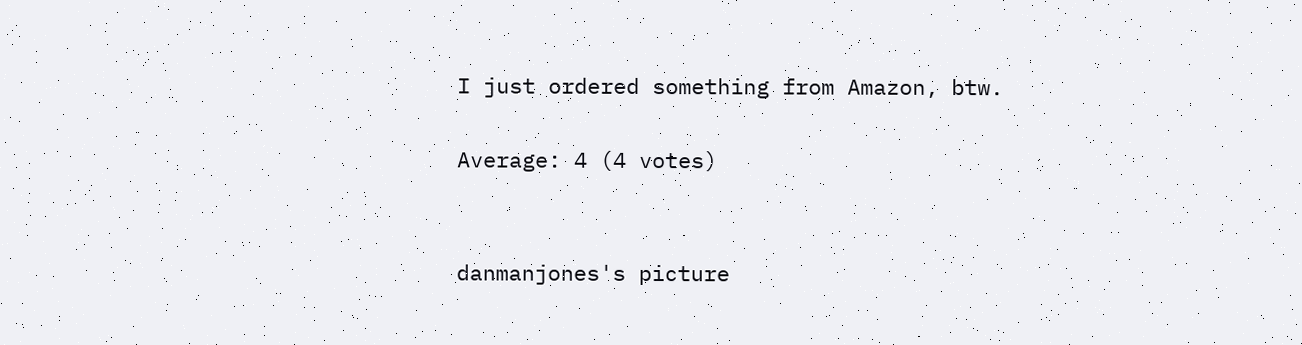I just ordered something from Amazon, btw.

Average: 4 (4 votes)


danmanjones's picture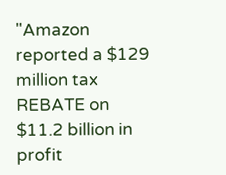"Amazon reported a $129 million tax REBATE on $11.2 billion in profit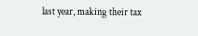last year, making their tax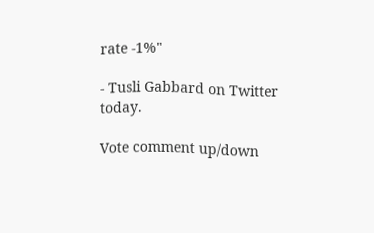rate -1%"

- Tusli Gabbard on Twitter today.

Vote comment up/down